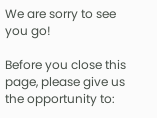We are sorry to see you go!

Before you close this page, please give us the opportunity to: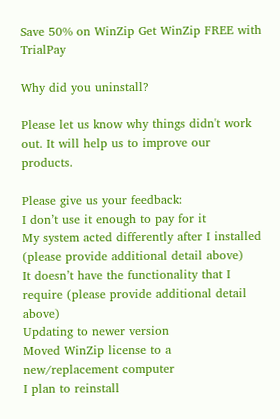Save 50% on WinZip Get WinZip FREE with TrialPay

Why did you uninstall?

Please let us know why things didn't work out. It will help us to improve our products.

Please give us your feedback:
I don’t use it enough to pay for it
My system acted differently after I installed (please provide additional detail above)
It doesn’t have the functionality that I require (please provide additional detail above)
Updating to newer version
Moved WinZip license to a new/replacement computer
I plan to reinstall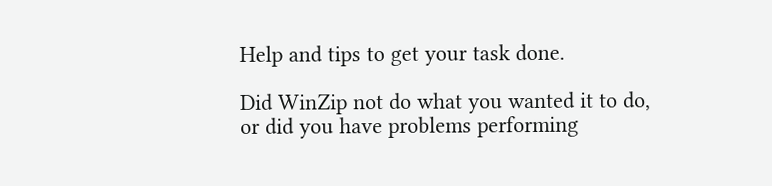Help and tips to get your task done.

Did WinZip not do what you wanted it to do, or did you have problems performing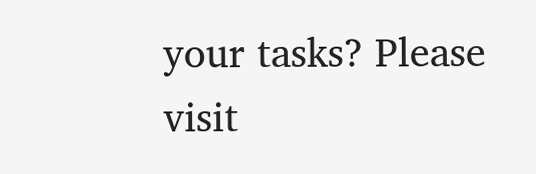your tasks? Please visit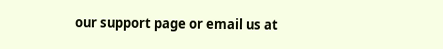our support page or email us at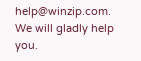help@winzip.com. We will gladly help you.